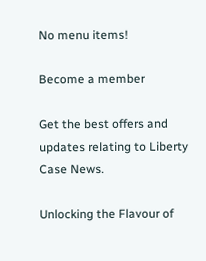No menu items!

Become a member

Get the best offers and updates relating to Liberty Case News.

Unlocking the Flavour of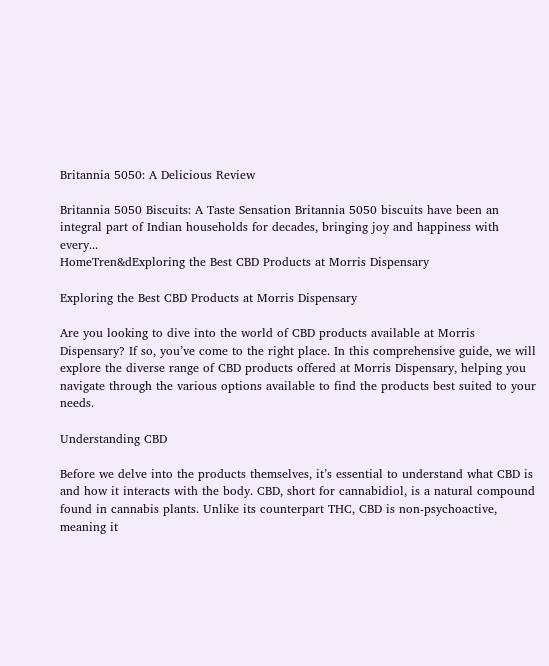Britannia 5050: A Delicious Review

Britannia 5050 Biscuits: A Taste Sensation Britannia 5050 biscuits have been an integral part of Indian households for decades, bringing joy and happiness with every...
HomeTren&dExploring the Best CBD Products at Morris Dispensary

Exploring the Best CBD Products at Morris Dispensary

Are you looking to dive into the world of CBD products available at Morris Dispensary? If so, you’ve come to the right place. In this comprehensive guide, we will explore the diverse range of CBD products offered at Morris Dispensary, helping you navigate through the various options available to find the products best suited to your needs.

Understanding CBD

Before we delve into the products themselves, it’s essential to understand what CBD is and how it interacts with the body. CBD, short for cannabidiol, is a natural compound found in cannabis plants. Unlike its counterpart THC, CBD is non-psychoactive, meaning it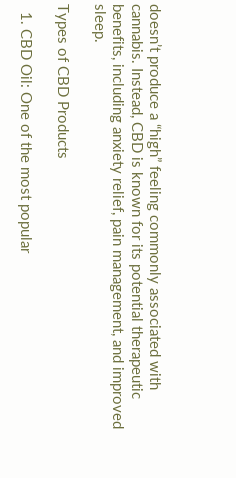doesn’t produce a “high” feeling commonly associated with cannabis. Instead, CBD is known for its potential therapeutic benefits, including anxiety relief, pain management, and improved sleep.

Types of CBD Products

  1. CBD Oil: One of the most popular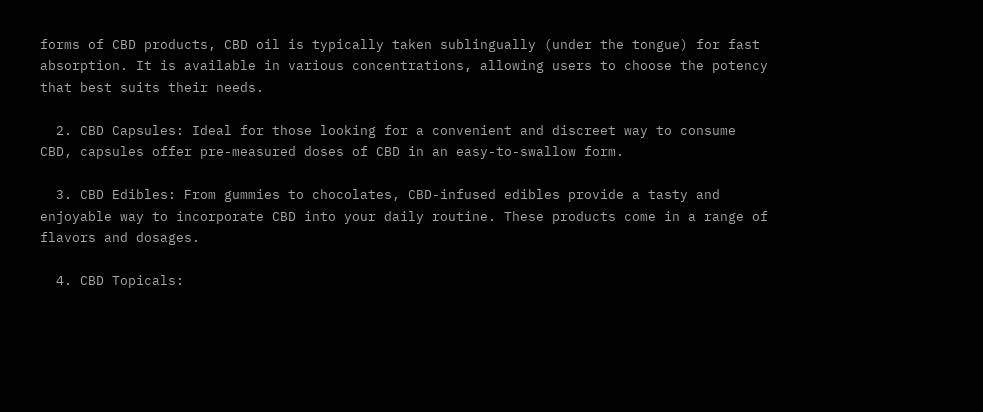forms of CBD products, CBD oil is typically taken sublingually (under the tongue) for fast absorption. It is available in various concentrations, allowing users to choose the potency that best suits their needs.

  2. CBD Capsules: Ideal for those looking for a convenient and discreet way to consume CBD, capsules offer pre-measured doses of CBD in an easy-to-swallow form.

  3. CBD Edibles: From gummies to chocolates, CBD-infused edibles provide a tasty and enjoyable way to incorporate CBD into your daily routine. These products come in a range of flavors and dosages.

  4. CBD Topicals: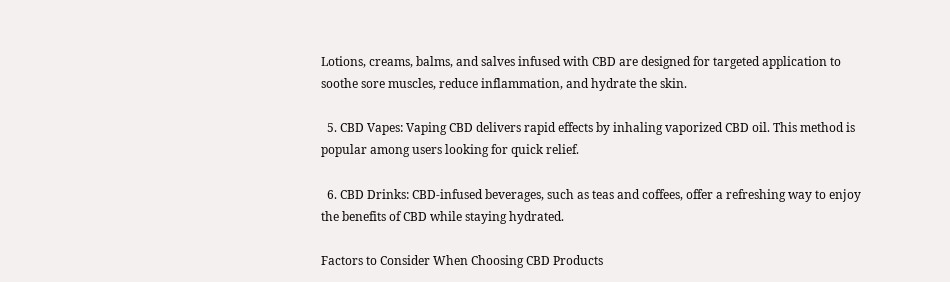Lotions, creams, balms, and salves infused with CBD are designed for targeted application to soothe sore muscles, reduce inflammation, and hydrate the skin.

  5. CBD Vapes: Vaping CBD delivers rapid effects by inhaling vaporized CBD oil. This method is popular among users looking for quick relief.

  6. CBD Drinks: CBD-infused beverages, such as teas and coffees, offer a refreshing way to enjoy the benefits of CBD while staying hydrated.

Factors to Consider When Choosing CBD Products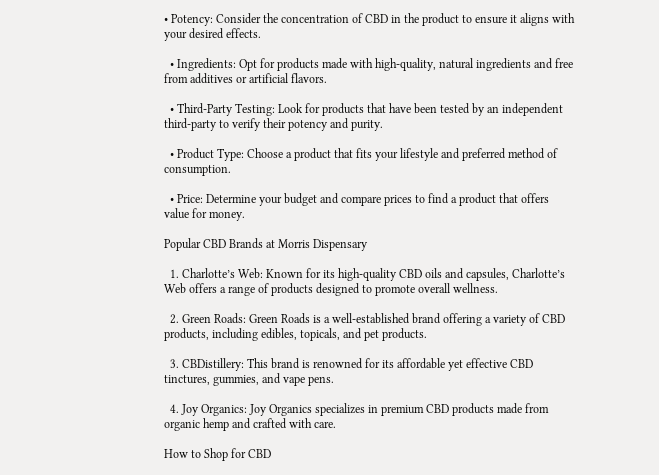• Potency: Consider the concentration of CBD in the product to ensure it aligns with your desired effects.

  • Ingredients: Opt for products made with high-quality, natural ingredients and free from additives or artificial flavors.

  • Third-Party Testing: Look for products that have been tested by an independent third-party to verify their potency and purity.

  • Product Type: Choose a product that fits your lifestyle and preferred method of consumption.

  • Price: Determine your budget and compare prices to find a product that offers value for money.

Popular CBD Brands at Morris Dispensary

  1. Charlotte’s Web: Known for its high-quality CBD oils and capsules, Charlotte’s Web offers a range of products designed to promote overall wellness.

  2. Green Roads: Green Roads is a well-established brand offering a variety of CBD products, including edibles, topicals, and pet products.

  3. CBDistillery: This brand is renowned for its affordable yet effective CBD tinctures, gummies, and vape pens.

  4. Joy Organics: Joy Organics specializes in premium CBD products made from organic hemp and crafted with care.

How to Shop for CBD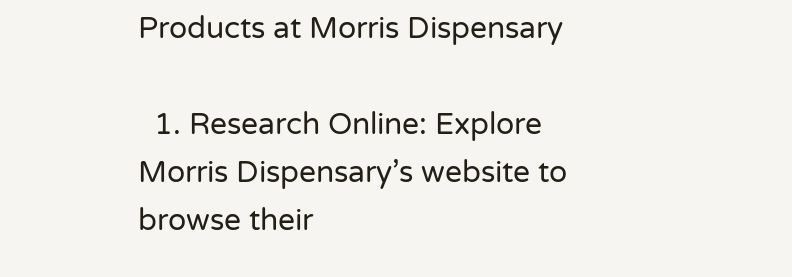Products at Morris Dispensary

  1. Research Online: Explore Morris Dispensary’s website to browse their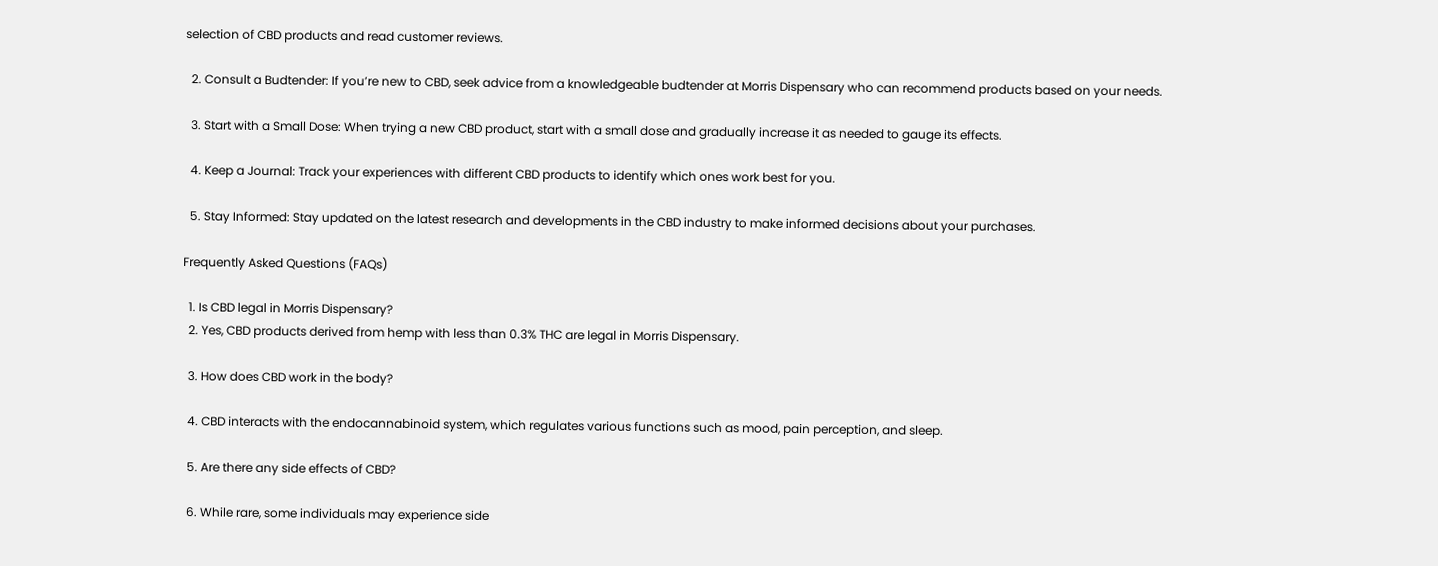selection of CBD products and read customer reviews.

  2. Consult a Budtender: If you’re new to CBD, seek advice from a knowledgeable budtender at Morris Dispensary who can recommend products based on your needs.

  3. Start with a Small Dose: When trying a new CBD product, start with a small dose and gradually increase it as needed to gauge its effects.

  4. Keep a Journal: Track your experiences with different CBD products to identify which ones work best for you.

  5. Stay Informed: Stay updated on the latest research and developments in the CBD industry to make informed decisions about your purchases.

Frequently Asked Questions (FAQs)

  1. Is CBD legal in Morris Dispensary?
  2. Yes, CBD products derived from hemp with less than 0.3% THC are legal in Morris Dispensary.

  3. How does CBD work in the body?

  4. CBD interacts with the endocannabinoid system, which regulates various functions such as mood, pain perception, and sleep.

  5. Are there any side effects of CBD?

  6. While rare, some individuals may experience side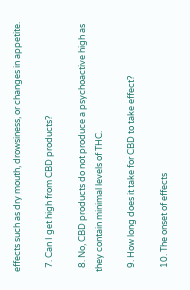effects such as dry mouth, drowsiness, or changes in appetite.

  7. Can I get high from CBD products?

  8. No, CBD products do not produce a psychoactive high as they contain minimal levels of THC.

  9. How long does it take for CBD to take effect?

  10. The onset of effects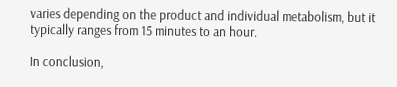varies depending on the product and individual metabolism, but it typically ranges from 15 minutes to an hour.

In conclusion,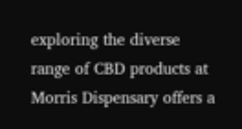exploring the diverse range of CBD products at Morris Dispensary offers a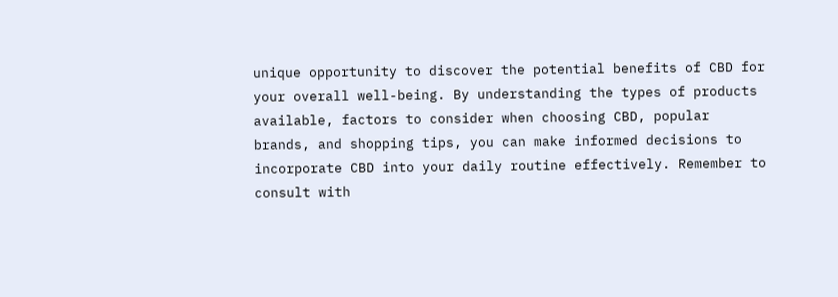unique opportunity to discover the potential benefits of CBD for your overall well-being. By understanding the types of products available, factors to consider when choosing CBD, popular brands, and shopping tips, you can make informed decisions to incorporate CBD into your daily routine effectively. Remember to consult with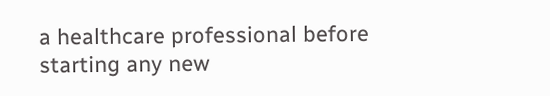a healthcare professional before starting any new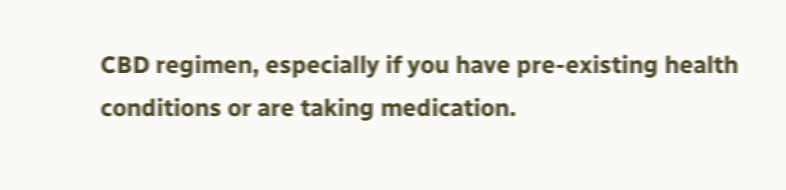CBD regimen, especially if you have pre-existing health conditions or are taking medication.